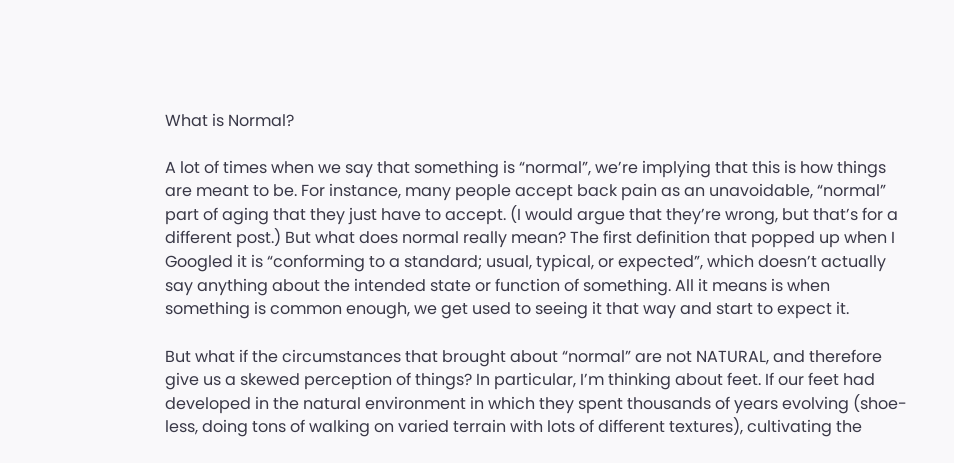What is Normal?

A lot of times when we say that something is “normal”, we’re implying that this is how things are meant to be. For instance, many people accept back pain as an unavoidable, “normal” part of aging that they just have to accept. (I would argue that they’re wrong, but that’s for a different post.) But what does normal really mean? The first definition that popped up when I Googled it is “conforming to a standard; usual, typical, or expected”, which doesn’t actually say anything about the intended state or function of something. All it means is when something is common enough, we get used to seeing it that way and start to expect it.

But what if the circumstances that brought about “normal” are not NATURAL, and therefore give us a skewed perception of things? In particular, I’m thinking about feet. If our feet had developed in the natural environment in which they spent thousands of years evolving (shoe-less, doing tons of walking on varied terrain with lots of different textures), cultivating the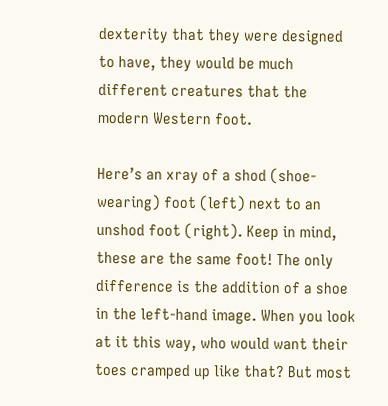dexterity that they were designed to have, they would be much different creatures that the modern Western foot.

Here’s an xray of a shod (shoe-wearing) foot (left) next to an unshod foot (right). Keep in mind, these are the same foot! The only difference is the addition of a shoe in the left-hand image. When you look at it this way, who would want their toes cramped up like that? But most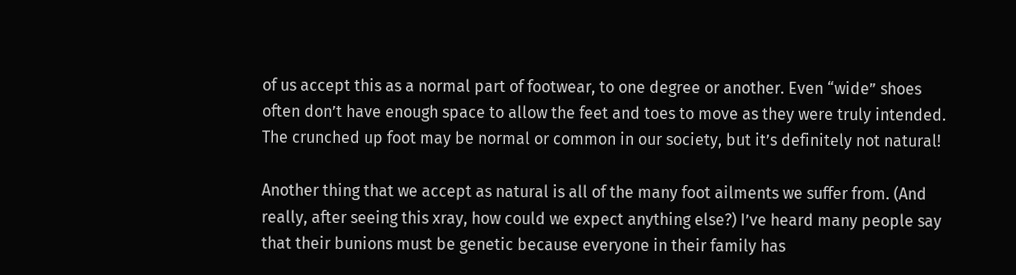of us accept this as a normal part of footwear, to one degree or another. Even “wide” shoes often don’t have enough space to allow the feet and toes to move as they were truly intended. The crunched up foot may be normal or common in our society, but it’s definitely not natural!

Another thing that we accept as natural is all of the many foot ailments we suffer from. (And really, after seeing this xray, how could we expect anything else?) I’ve heard many people say that their bunions must be genetic because everyone in their family has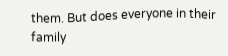them. But does everyone in their family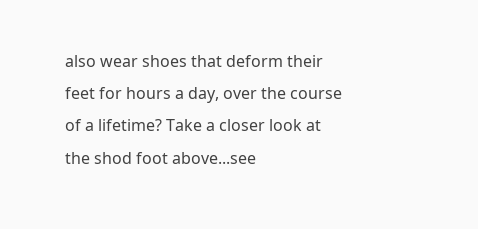also wear shoes that deform their feet for hours a day, over the course of a lifetime? Take a closer look at the shod foot above...see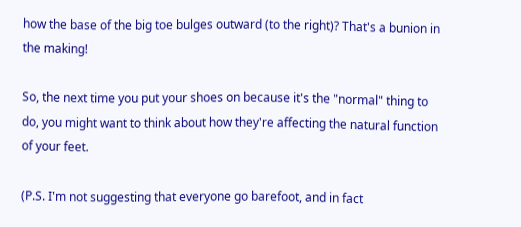how the base of the big toe bulges outward (to the right)? That's a bunion in the making!

So, the next time you put your shoes on because it's the "normal" thing to do, you might want to think about how they're affecting the natural function of your feet.

(P.S. I'm not suggesting that everyone go barefoot, and in fact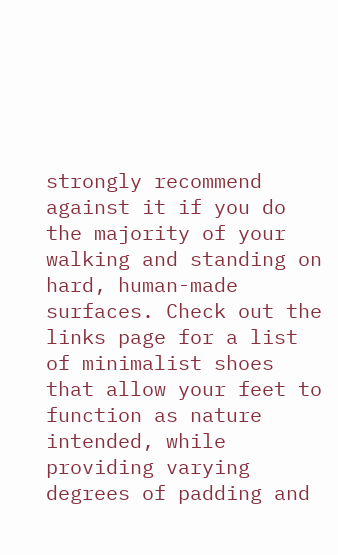strongly recommend against it if you do the majority of your walking and standing on hard, human-made surfaces. Check out the links page for a list of minimalist shoes that allow your feet to function as nature intended, while providing varying degrees of padding and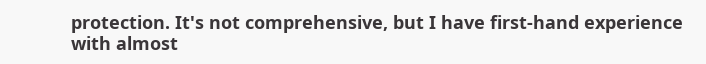protection. It's not comprehensive, but I have first-hand experience with almost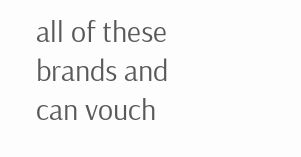all of these brands and can vouch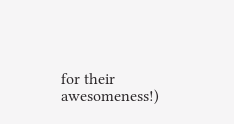for their awesomeness!)